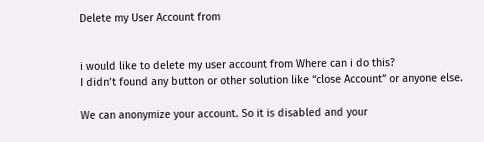Delete my User Account from


i would like to delete my user account from Where can i do this?
I didn’t found any button or other solution like “close Account” or anyone else.

We can anonymize your account. So it is disabled and your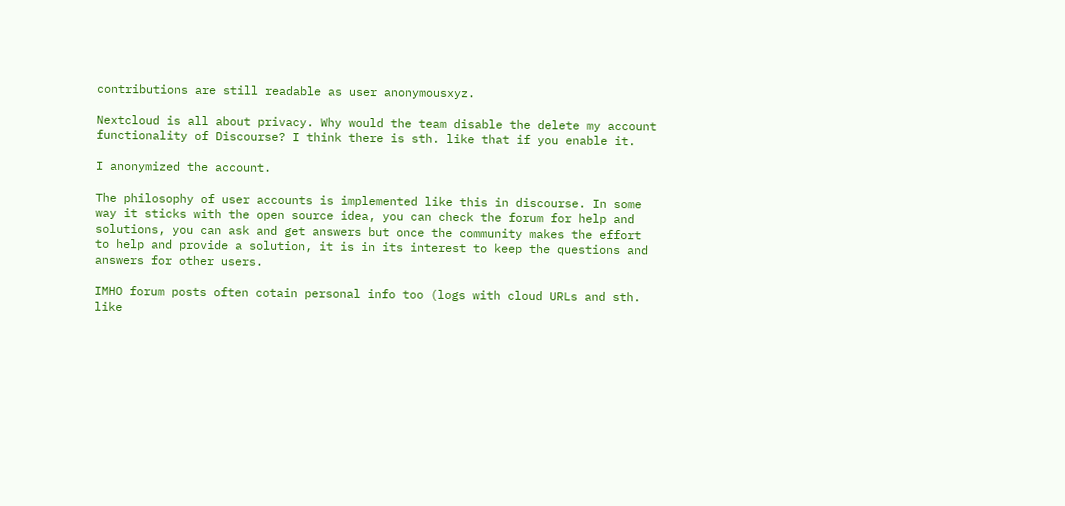contributions are still readable as user anonymousxyz.

Nextcloud is all about privacy. Why would the team disable the delete my account functionality of Discourse? I think there is sth. like that if you enable it.

I anonymized the account.

The philosophy of user accounts is implemented like this in discourse. In some way it sticks with the open source idea, you can check the forum for help and solutions, you can ask and get answers but once the community makes the effort to help and provide a solution, it is in its interest to keep the questions and answers for other users.

IMHO forum posts often cotain personal info too (logs with cloud URLs and sth. like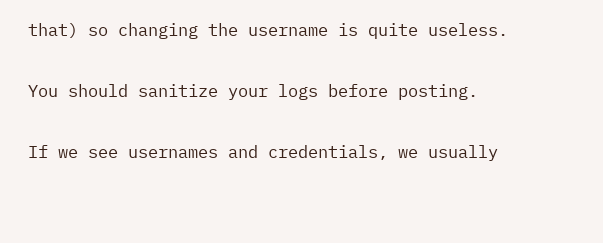that) so changing the username is quite useless.

You should sanitize your logs before posting.

If we see usernames and credentials, we usually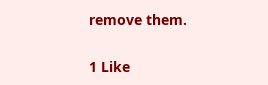remove them.

1 Like